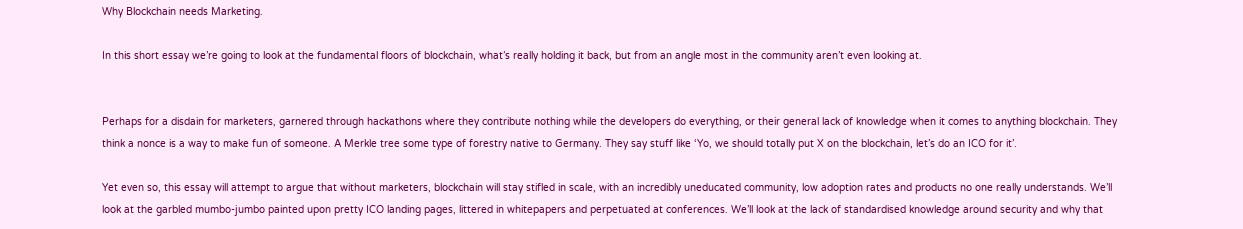Why Blockchain needs Marketing.

In this short essay we’re going to look at the fundamental floors of blockchain, what’s really holding it back, but from an angle most in the community aren’t even looking at.


Perhaps for a disdain for marketers, garnered through hackathons where they contribute nothing while the developers do everything, or their general lack of knowledge when it comes to anything blockchain. They think a nonce is a way to make fun of someone. A Merkle tree some type of forestry native to Germany. They say stuff like ‘Yo, we should totally put X on the blockchain, let’s do an ICO for it’.

Yet even so, this essay will attempt to argue that without marketers, blockchain will stay stifled in scale, with an incredibly uneducated community, low adoption rates and products no one really understands. We’ll look at the garbled mumbo-jumbo painted upon pretty ICO landing pages, littered in whitepapers and perpetuated at conferences. We’ll look at the lack of standardised knowledge around security and why that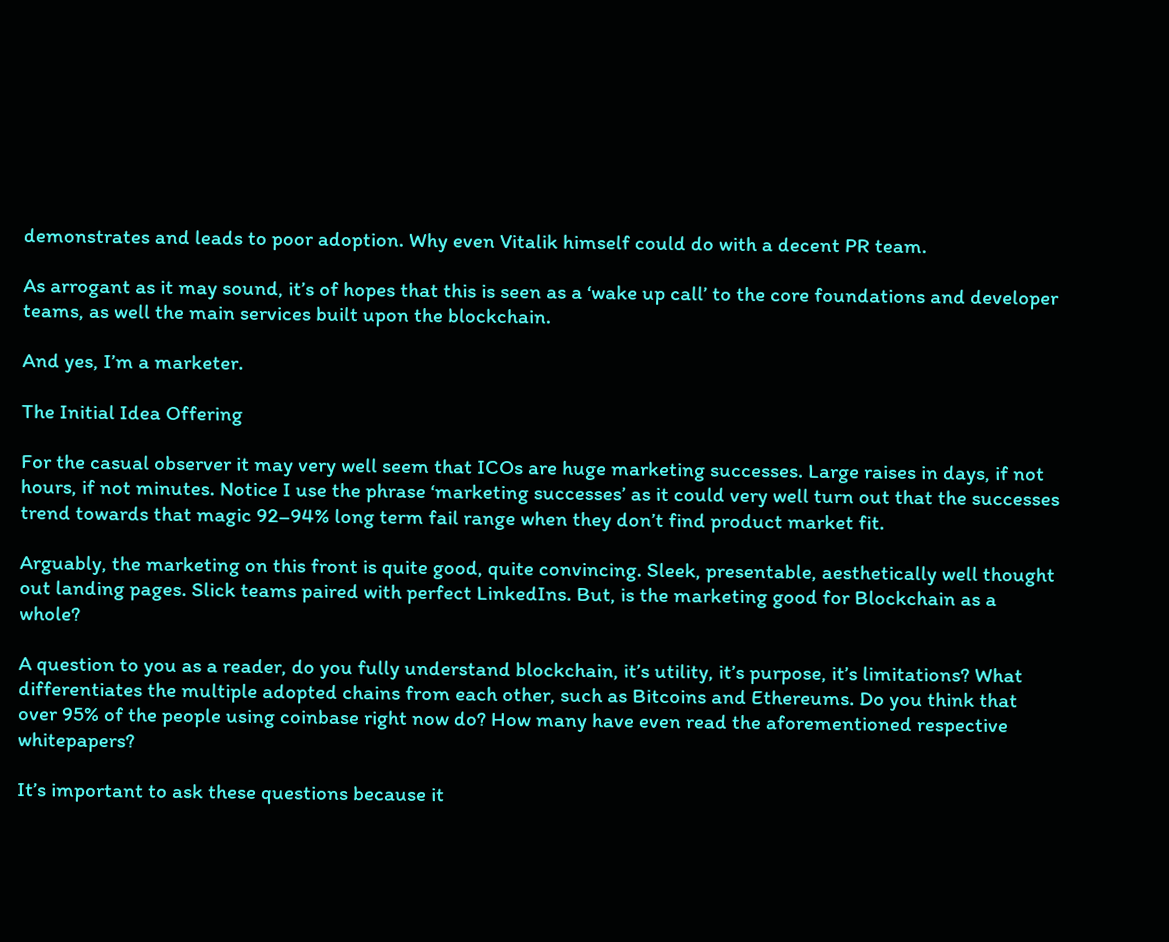demonstrates and leads to poor adoption. Why even Vitalik himself could do with a decent PR team.

As arrogant as it may sound, it’s of hopes that this is seen as a ‘wake up call’ to the core foundations and developer teams, as well the main services built upon the blockchain.

And yes, I’m a marketer.

The Initial Idea Offering

For the casual observer it may very well seem that ICOs are huge marketing successes. Large raises in days, if not hours, if not minutes. Notice I use the phrase ‘marketing successes’ as it could very well turn out that the successes trend towards that magic 92–94% long term fail range when they don’t find product market fit.

Arguably, the marketing on this front is quite good, quite convincing. Sleek, presentable, aesthetically well thought out landing pages. Slick teams paired with perfect LinkedIns. But, is the marketing good for Blockchain as a whole?

A question to you as a reader, do you fully understand blockchain, it’s utility, it’s purpose, it’s limitations? What differentiates the multiple adopted chains from each other, such as Bitcoins and Ethereums. Do you think that over 95% of the people using coinbase right now do? How many have even read the aforementioned respective whitepapers?

It’s important to ask these questions because it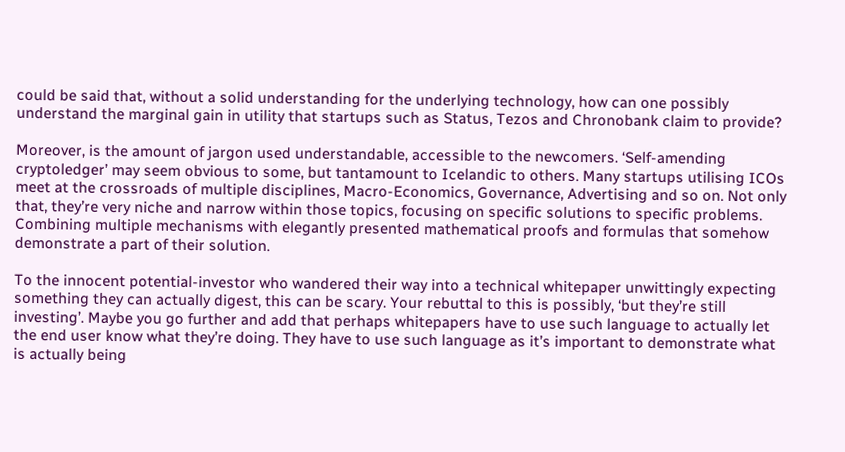could be said that, without a solid understanding for the underlying technology, how can one possibly understand the marginal gain in utility that startups such as Status, Tezos and Chronobank claim to provide?

Moreover, is the amount of jargon used understandable, accessible to the newcomers. ‘Self-amending cryptoledger’ may seem obvious to some, but tantamount to Icelandic to others. Many startups utilising ICOs meet at the crossroads of multiple disciplines, Macro-Economics, Governance, Advertising and so on. Not only that, they’re very niche and narrow within those topics, focusing on specific solutions to specific problems. Combining multiple mechanisms with elegantly presented mathematical proofs and formulas that somehow demonstrate a part of their solution.

To the innocent potential-investor who wandered their way into a technical whitepaper unwittingly expecting something they can actually digest, this can be scary. Your rebuttal to this is possibly, ‘but they’re still investing’. Maybe you go further and add that perhaps whitepapers have to use such language to actually let the end user know what they’re doing. They have to use such language as it’s important to demonstrate what is actually being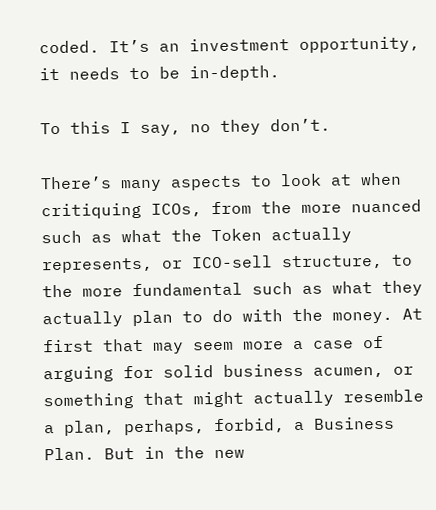coded. It’s an investment opportunity, it needs to be in-depth.

To this I say, no they don’t.

There’s many aspects to look at when critiquing ICOs, from the more nuanced such as what the Token actually represents, or ICO-sell structure, to the more fundamental such as what they actually plan to do with the money. At first that may seem more a case of arguing for solid business acumen, or something that might actually resemble a plan, perhaps, forbid, a Business Plan. But in the new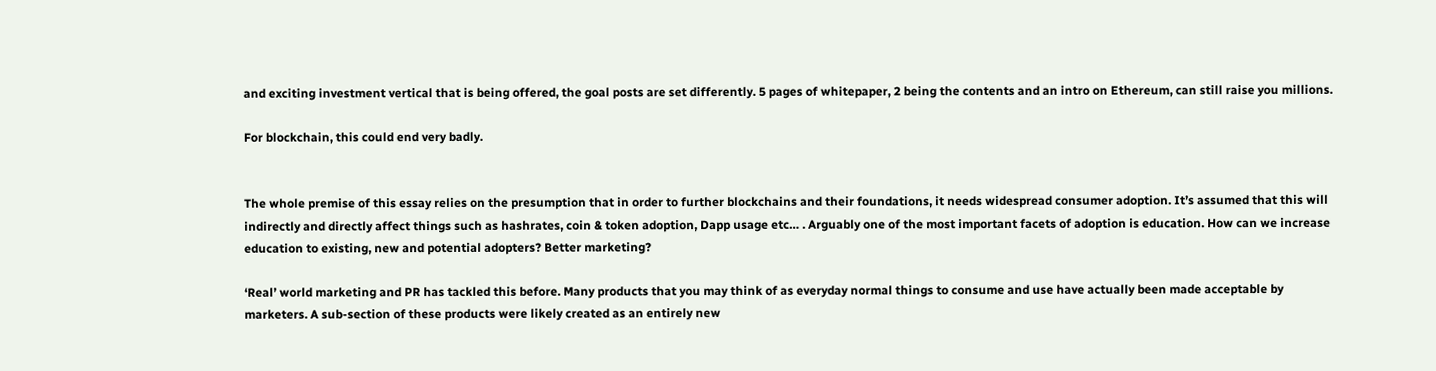and exciting investment vertical that is being offered, the goal posts are set differently. 5 pages of whitepaper, 2 being the contents and an intro on Ethereum, can still raise you millions.

For blockchain, this could end very badly.


The whole premise of this essay relies on the presumption that in order to further blockchains and their foundations, it needs widespread consumer adoption. It’s assumed that this will indirectly and directly affect things such as hashrates, coin & token adoption, Dapp usage etc… . Arguably one of the most important facets of adoption is education. How can we increase education to existing, new and potential adopters? Better marketing?

‘Real’ world marketing and PR has tackled this before. Many products that you may think of as everyday normal things to consume and use have actually been made acceptable by marketers. A sub-section of these products were likely created as an entirely new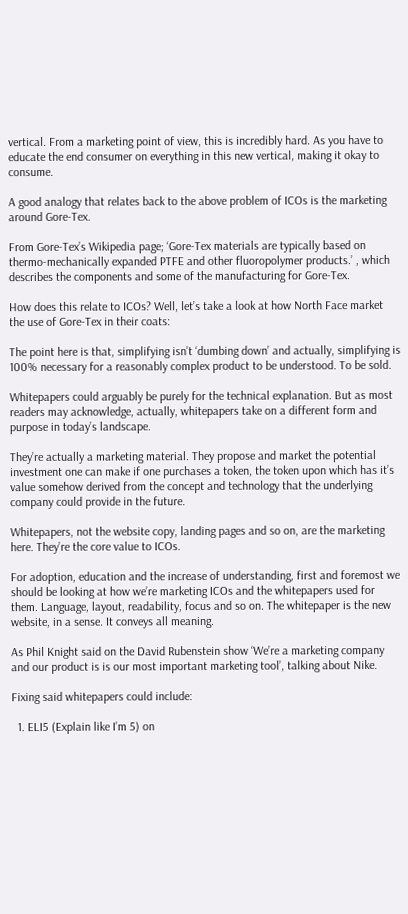vertical. From a marketing point of view, this is incredibly hard. As you have to educate the end consumer on everything in this new vertical, making it okay to consume.

A good analogy that relates back to the above problem of ICOs is the marketing around Gore-Tex.

From Gore-Tex’s Wikipedia page; ‘Gore-Tex materials are typically based on thermo-mechanically expanded PTFE and other fluoropolymer products.’ , which describes the components and some of the manufacturing for Gore-Tex.

How does this relate to ICOs? Well, let’s take a look at how North Face market the use of Gore-Tex in their coats:

The point here is that, simplifying isn’t ‘dumbing down’ and actually, simplifying is 100% necessary for a reasonably complex product to be understood. To be sold.

Whitepapers could arguably be purely for the technical explanation. But as most readers may acknowledge, actually, whitepapers take on a different form and purpose in today’s landscape.

They’re actually a marketing material. They propose and market the potential investment one can make if one purchases a token, the token upon which has it’s value somehow derived from the concept and technology that the underlying company could provide in the future.

Whitepapers, not the website copy, landing pages and so on, are the marketing here. They’re the core value to ICOs.

For adoption, education and the increase of understanding, first and foremost we should be looking at how we’re marketing ICOs and the whitepapers used for them. Language, layout, readability, focus and so on. The whitepaper is the new website, in a sense. It conveys all meaning.

As Phil Knight said on the David Rubenstein show ‘We’re a marketing company and our product is is our most important marketing tool’, talking about Nike.

Fixing said whitepapers could include:

  1. ELI5 (Explain like I’m 5) on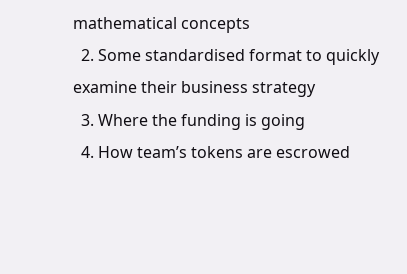mathematical concepts
  2. Some standardised format to quickly examine their business strategy
  3. Where the funding is going
  4. How team’s tokens are escrowed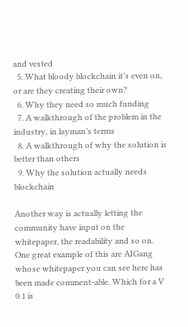and vested
  5. What bloody blockchain it’s even on, or are they creating their own?
  6. Why they need so much funding
  7. A walkthrough of the problem in the industry, in layman’s terms
  8. A walkthrough of why the solution is better than others
  9. Why the solution actually needs blockchain

Another way is actually letting the community have input on the whitepaper, the readability and so on. One great example of this are AIGang whose whitepaper you can see here has been made comment-able. Which for a V 0.1 is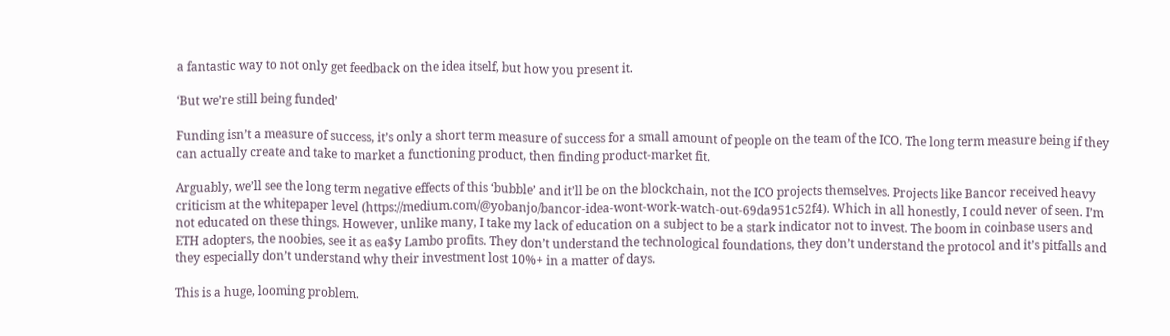a fantastic way to not only get feedback on the idea itself, but how you present it.

‘But we’re still being funded’

Funding isn’t a measure of success, it’s only a short term measure of success for a small amount of people on the team of the ICO. The long term measure being if they can actually create and take to market a functioning product, then finding product-market fit.

Arguably, we’ll see the long term negative effects of this ‘bubble’ and it’ll be on the blockchain, not the ICO projects themselves. Projects like Bancor received heavy criticism at the whitepaper level (https://medium.com/@yobanjo/bancor-idea-wont-work-watch-out-69da951c52f4). Which in all honestly, I could never of seen. I’m not educated on these things. However, unlike many, I take my lack of education on a subject to be a stark indicator not to invest. The boom in coinbase users and ETH adopters, the noobies, see it as ea$y Lambo profits. They don’t understand the technological foundations, they don’t understand the protocol and it’s pitfalls and they especially don’t understand why their investment lost 10%+ in a matter of days.

This is a huge, looming problem.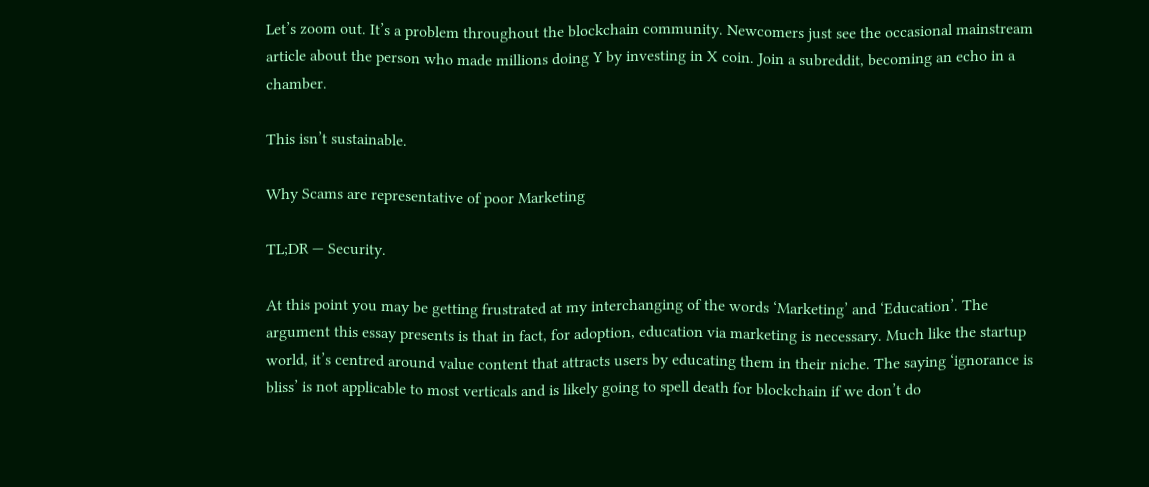Let’s zoom out. It’s a problem throughout the blockchain community. Newcomers just see the occasional mainstream article about the person who made millions doing Y by investing in X coin. Join a subreddit, becoming an echo in a chamber.

This isn’t sustainable.

Why Scams are representative of poor Marketing

TL;DR — Security.

At this point you may be getting frustrated at my interchanging of the words ‘Marketing’ and ‘Education’. The argument this essay presents is that in fact, for adoption, education via marketing is necessary. Much like the startup world, it’s centred around value content that attracts users by educating them in their niche. The saying ‘ignorance is bliss’ is not applicable to most verticals and is likely going to spell death for blockchain if we don’t do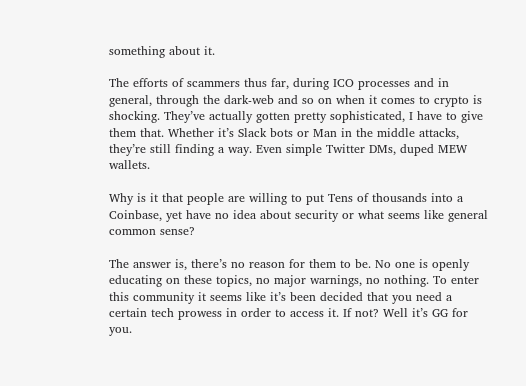something about it.

The efforts of scammers thus far, during ICO processes and in general, through the dark-web and so on when it comes to crypto is shocking. They’ve actually gotten pretty sophisticated, I have to give them that. Whether it’s Slack bots or Man in the middle attacks, they’re still finding a way. Even simple Twitter DMs, duped MEW wallets.

Why is it that people are willing to put Tens of thousands into a Coinbase, yet have no idea about security or what seems like general common sense?

The answer is, there’s no reason for them to be. No one is openly educating on these topics, no major warnings, no nothing. To enter this community it seems like it’s been decided that you need a certain tech prowess in order to access it. If not? Well it’s GG for you.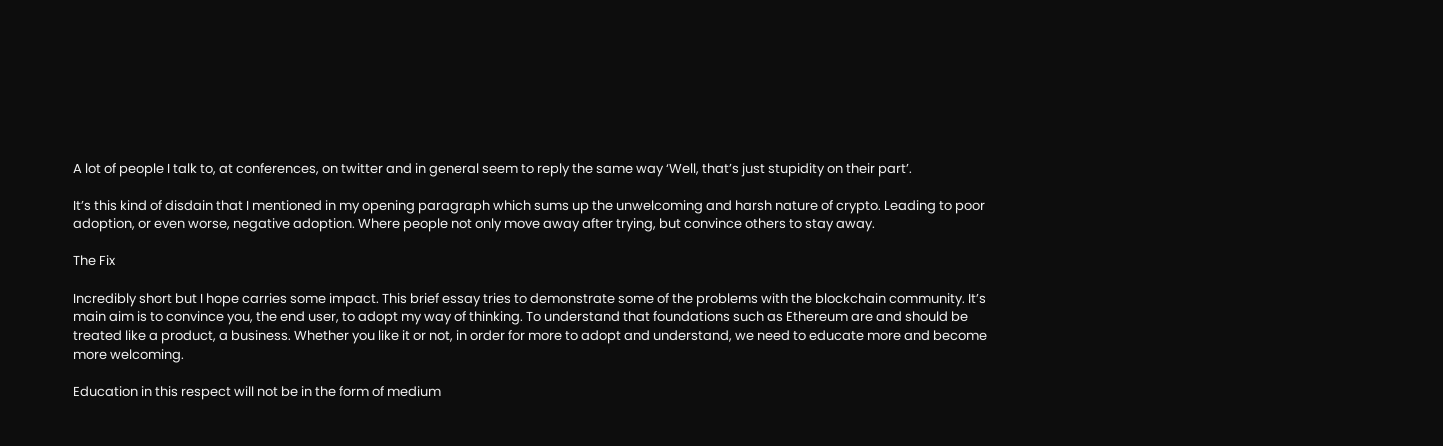A lot of people I talk to, at conferences, on twitter and in general seem to reply the same way ‘Well, that’s just stupidity on their part’.

It’s this kind of disdain that I mentioned in my opening paragraph which sums up the unwelcoming and harsh nature of crypto. Leading to poor adoption, or even worse, negative adoption. Where people not only move away after trying, but convince others to stay away.

The Fix

Incredibly short but I hope carries some impact. This brief essay tries to demonstrate some of the problems with the blockchain community. It’s main aim is to convince you, the end user, to adopt my way of thinking. To understand that foundations such as Ethereum are and should be treated like a product, a business. Whether you like it or not, in order for more to adopt and understand, we need to educate more and become more welcoming.

Education in this respect will not be in the form of medium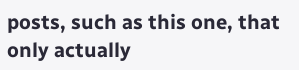posts, such as this one, that only actually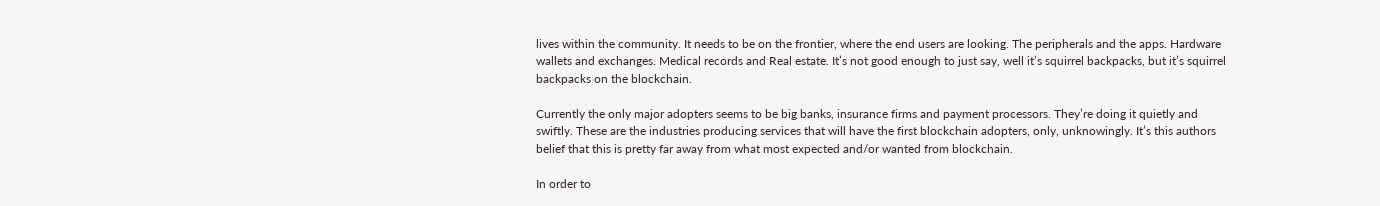lives within the community. It needs to be on the frontier, where the end users are looking. The peripherals and the apps. Hardware wallets and exchanges. Medical records and Real estate. It’s not good enough to just say, well it’s squirrel backpacks, but it’s squirrel backpacks on the blockchain.

Currently the only major adopters seems to be big banks, insurance firms and payment processors. They’re doing it quietly and swiftly. These are the industries producing services that will have the first blockchain adopters, only, unknowingly. It’s this authors belief that this is pretty far away from what most expected and/or wanted from blockchain.

In order to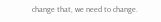change that, we need to change.